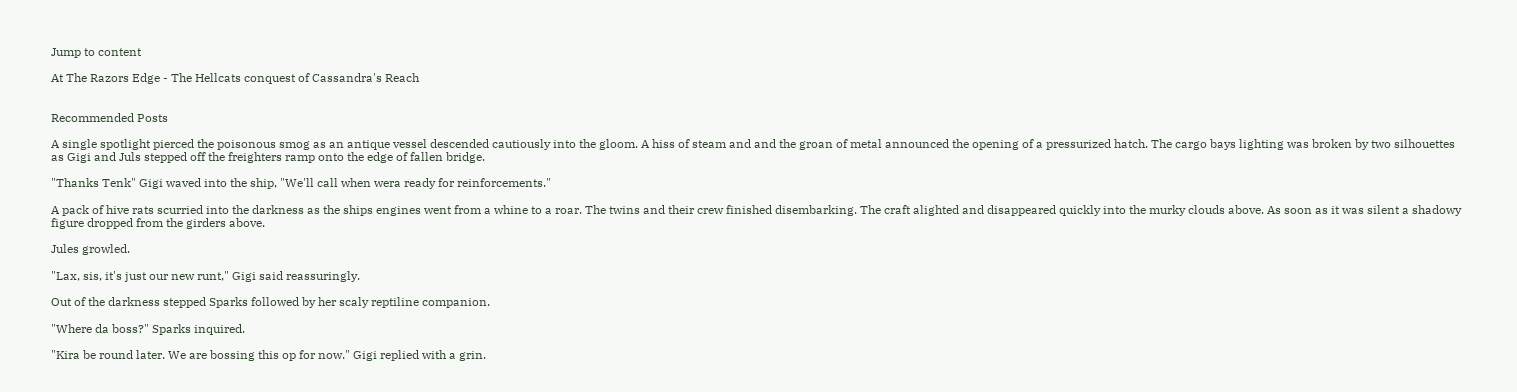Jump to content

At The Razors Edge - The Hellcats conquest of Cassandra's Reach


Recommended Posts

A single spotlight pierced the poisonous smog as an antique vessel descended cautiously into the gloom. A hiss of steam and and the groan of metal announced the opening of a pressurized hatch. The cargo bays lighting was broken by two silhouettes as Gigi and Juls stepped off the freighters ramp onto the edge of fallen bridge.

"Thanks Tenk" Gigi waved into the ship, "We'll call when wera ready for reinforcements."

A pack of hive rats scurried into the darkness as the ships engines went from a whine to a roar. The twins and their crew finished disembarking. The craft alighted and disappeared quickly into the murky clouds above. As soon as it was silent a shadowy figure dropped from the girders above.

Jules growled.

"Lax, sis, it's just our new runt," Gigi said reassuringly.

Out of the darkness stepped Sparks followed by her scaly reptiline companion.

"Where da boss?" Sparks inquired.

"Kira be round later. We are bossing this op for now." Gigi replied with a grin.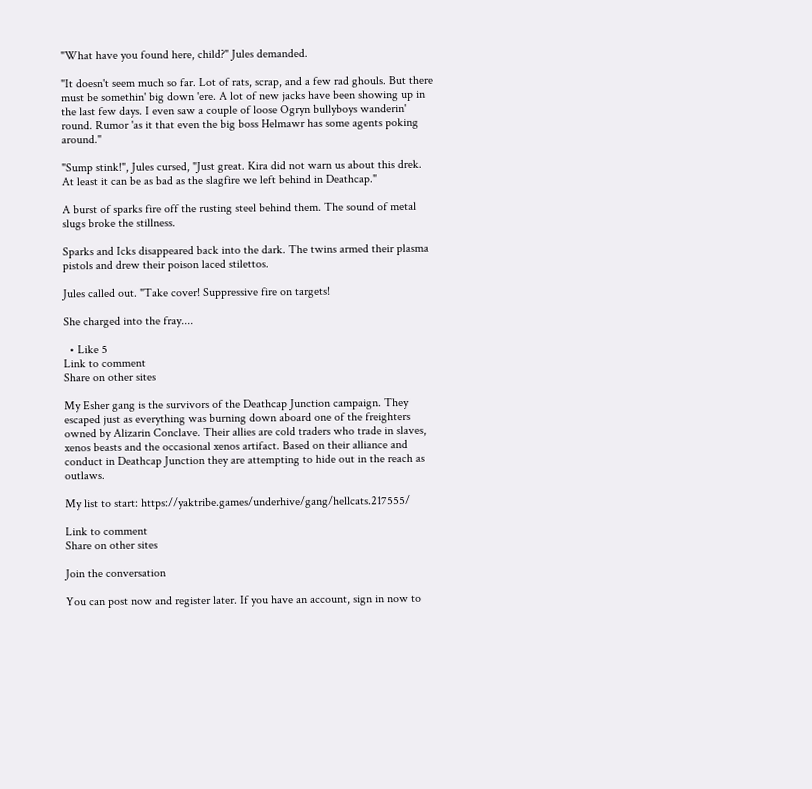"What have you found here, child?" Jules demanded.

"It doesn't seem much so far. Lot of rats, scrap, and a few rad ghouls. But there must be somethin' big down 'ere. A lot of new jacks have been showing up in the last few days. I even saw a couple of loose Ogryn bullyboys wanderin' round. Rumor 'as it that even the big boss Helmawr has some agents poking around."

"Sump stink!", Jules cursed, "Just great. Kira did not warn us about this drek. At least it can be as bad as the slagfire we left behind in Deathcap."

A burst of sparks fire off the rusting steel behind them. The sound of metal slugs broke the stillness.

Sparks and Icks disappeared back into the dark. The twins armed their plasma pistols and drew their poison laced stilettos.

Jules called out. "Take cover! Suppressive fire on targets!

She charged into the fray....

  • Like 5
Link to comment
Share on other sites

My Esher gang is the survivors of the Deathcap Junction campaign. They escaped just as everything was burning down aboard one of the freighters owned by Alizarin Conclave. Their allies are cold traders who trade in slaves, xenos beasts and the occasional xenos artifact. Based on their alliance and conduct in Deathcap Junction they are attempting to hide out in the reach as outlaws.

My list to start: https://yaktribe.games/underhive/gang/hellcats.217555/

Link to comment
Share on other sites

Join the conversation

You can post now and register later. If you have an account, sign in now to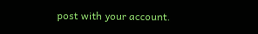post with your account.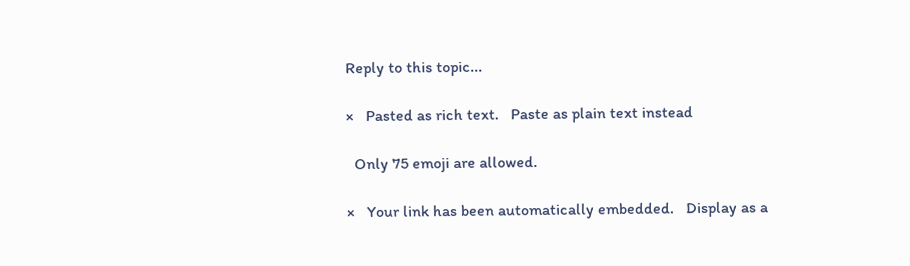Reply to this topic...

×   Pasted as rich text.   Paste as plain text instead

  Only 75 emoji are allowed.

×   Your link has been automatically embedded.   Display as a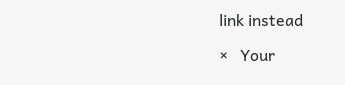link instead

×   Your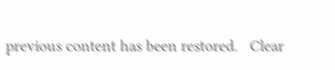previous content has been restored.   Clear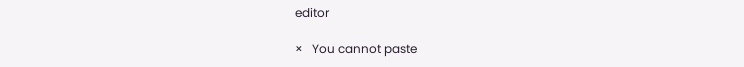editor

×   You cannot paste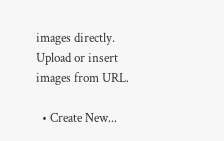images directly. Upload or insert images from URL.

  • Create New...